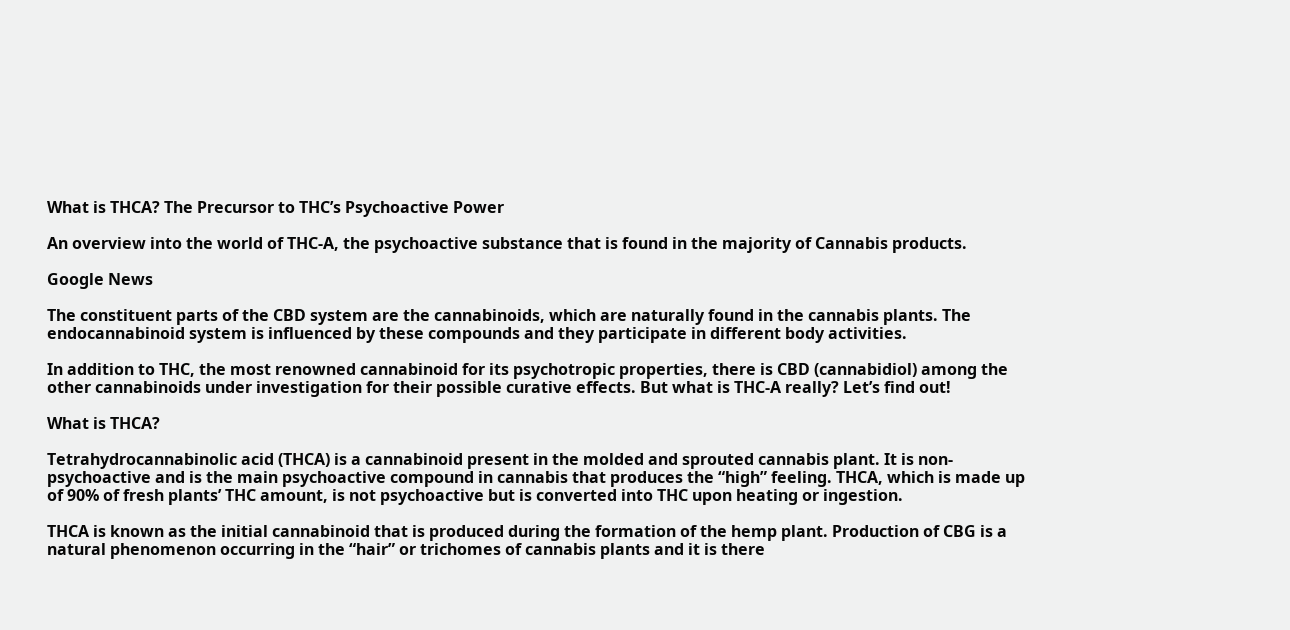What is THCA? The Precursor to THC’s Psychoactive Power

An overview into the world of THC-A, the psychoactive substance that is found in the majority of Cannabis products.

Google News

The constituent parts of the CBD system are the cannabinoids, which are naturally found in the cannabis plants. The endocannabinoid system is influenced by these compounds and they participate in different body activities.

In addition to THC, the most renowned cannabinoid for its psychotropic properties, there is CBD (cannabidiol) among the other cannabinoids under investigation for their possible curative effects. But what is THC-A really? Let’s find out!

What is THCA?

Tetrahydrocannabinolic acid (THCA) is a cannabinoid present in the molded and sprouted cannabis plant. It is non-psychoactive and is the main psychoactive compound in cannabis that produces the “high” feeling. THCA, which is made up of 90% of fresh plants’ THC amount, is not psychoactive but is converted into THC upon heating or ingestion.

THCA is known as the initial cannabinoid that is produced during the formation of the hemp plant. Production of CBG is a natural phenomenon occurring in the “hair” or trichomes of cannabis plants and it is there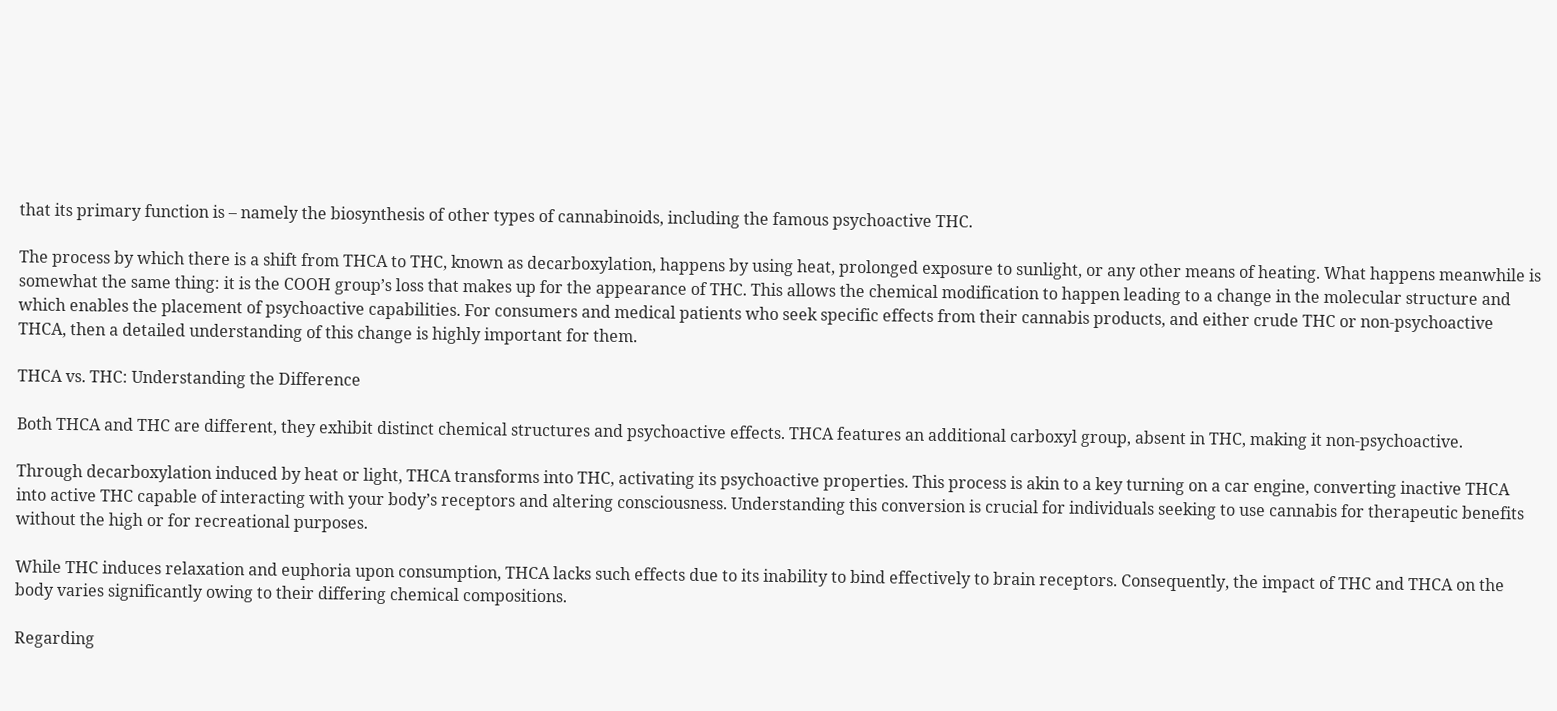that its primary function is – namely the biosynthesis of other types of cannabinoids, including the famous psychoactive THC.

The process by which there is a shift from THCA to THC, known as decarboxylation, happens by using heat, prolonged exposure to sunlight, or any other means of heating. What happens meanwhile is somewhat the same thing: it is the COOH group’s loss that makes up for the appearance of THC. This allows the chemical modification to happen leading to a change in the molecular structure and which enables the placement of psychoactive capabilities. For consumers and medical patients who seek specific effects from their cannabis products, and either crude THC or non-psychoactive THCA, then a detailed understanding of this change is highly important for them.

THCA vs. THC: Understanding the Difference

Both THCA and THC are different, they exhibit distinct chemical structures and psychoactive effects. THCA features an additional carboxyl group, absent in THC, making it non-psychoactive.

Through decarboxylation induced by heat or light, THCA transforms into THC, activating its psychoactive properties. This process is akin to a key turning on a car engine, converting inactive THCA into active THC capable of interacting with your body’s receptors and altering consciousness. Understanding this conversion is crucial for individuals seeking to use cannabis for therapeutic benefits without the high or for recreational purposes.

While THC induces relaxation and euphoria upon consumption, THCA lacks such effects due to its inability to bind effectively to brain receptors. Consequently, the impact of THC and THCA on the body varies significantly owing to their differing chemical compositions.

Regarding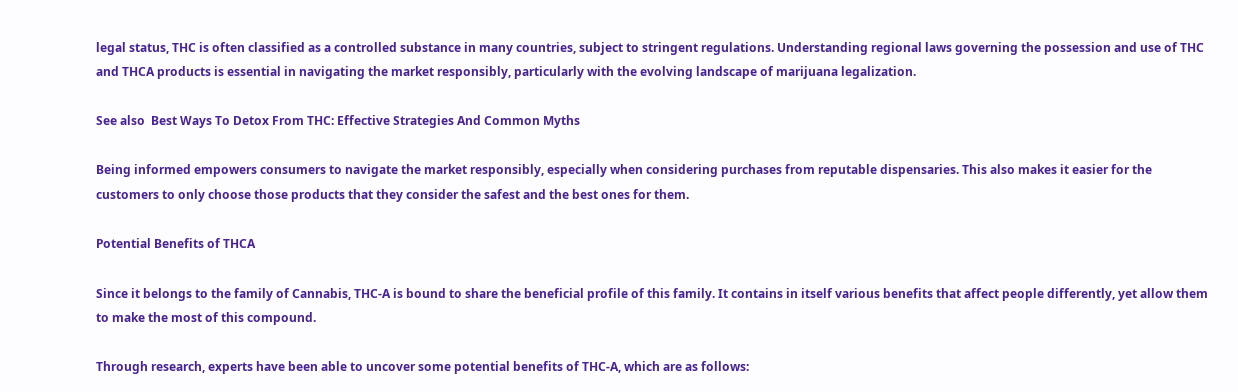legal status, THC is often classified as a controlled substance in many countries, subject to stringent regulations. Understanding regional laws governing the possession and use of THC and THCA products is essential in navigating the market responsibly, particularly with the evolving landscape of marijuana legalization.

See also  Best Ways To Detox From THC: Effective Strategies And Common Myths

Being informed empowers consumers to navigate the market responsibly, especially when considering purchases from reputable dispensaries. This also makes it easier for the customers to only choose those products that they consider the safest and the best ones for them.

Potential Benefits of THCA

Since it belongs to the family of Cannabis, THC-A is bound to share the beneficial profile of this family. It contains in itself various benefits that affect people differently, yet allow them to make the most of this compound.

Through research, experts have been able to uncover some potential benefits of THC-A, which are as follows: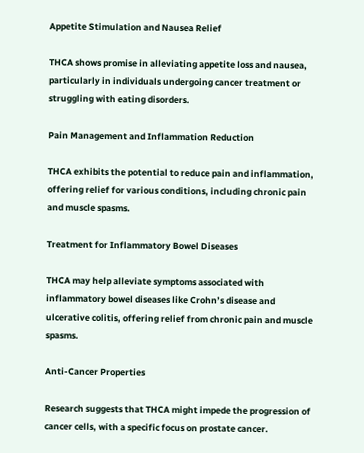Appetite Stimulation and Nausea Relief

THCA shows promise in alleviating appetite loss and nausea, particularly in individuals undergoing cancer treatment or struggling with eating disorders.

Pain Management and Inflammation Reduction

THCA exhibits the potential to reduce pain and inflammation, offering relief for various conditions, including chronic pain and muscle spasms.

Treatment for Inflammatory Bowel Diseases

THCA may help alleviate symptoms associated with inflammatory bowel diseases like Crohn’s disease and ulcerative colitis, offering relief from chronic pain and muscle spasms.

Anti-Cancer Properties

Research suggests that THCA might impede the progression of cancer cells, with a specific focus on prostate cancer.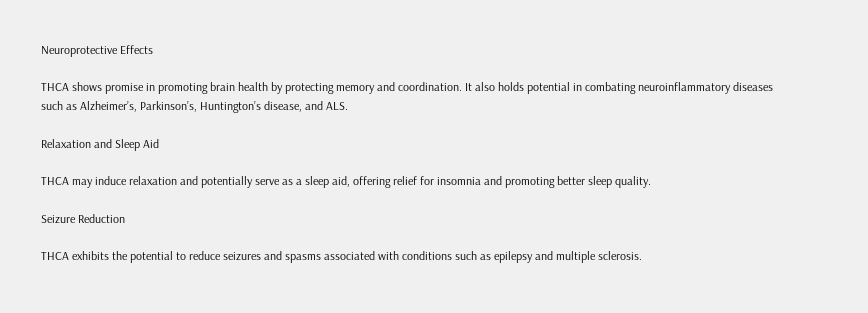Neuroprotective Effects

THCA shows promise in promoting brain health by protecting memory and coordination. It also holds potential in combating neuroinflammatory diseases such as Alzheimer’s, Parkinson’s, Huntington’s disease, and ALS.

Relaxation and Sleep Aid

THCA may induce relaxation and potentially serve as a sleep aid, offering relief for insomnia and promoting better sleep quality.

Seizure Reduction

THCA exhibits the potential to reduce seizures and spasms associated with conditions such as epilepsy and multiple sclerosis.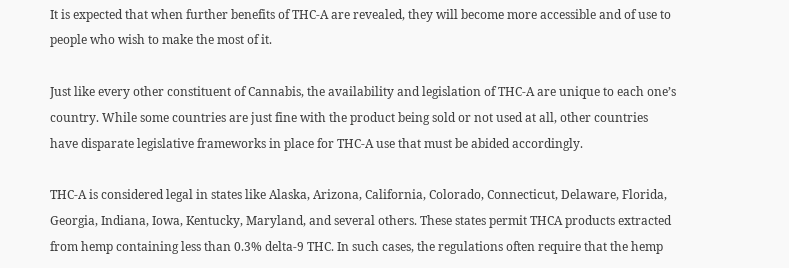It is expected that when further benefits of THC-A are revealed, they will become more accessible and of use to people who wish to make the most of it.

Just like every other constituent of Cannabis, the availability and legislation of THC-A are unique to each one’s country. While some countries are just fine with the product being sold or not used at all, other countries have disparate legislative frameworks in place for THC-A use that must be abided accordingly.

THC-A is considered legal in states like Alaska, Arizona, California, Colorado, Connecticut, Delaware, Florida, Georgia, Indiana, Iowa, Kentucky, Maryland, and several others. These states permit THCA products extracted from hemp containing less than 0.3% delta-9 THC. In such cases, the regulations often require that the hemp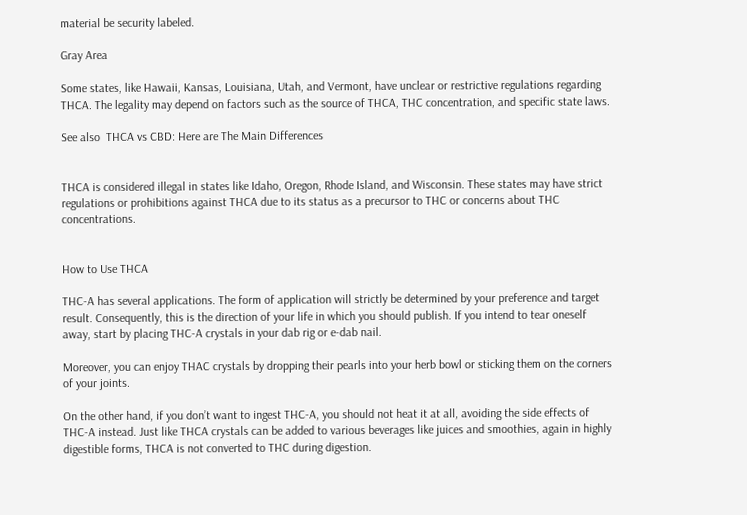material be security labeled.

Gray Area

Some states, like Hawaii, Kansas, Louisiana, Utah, and Vermont, have unclear or restrictive regulations regarding THCA. The legality may depend on factors such as the source of THCA, THC concentration, and specific state laws.

See also  THCA vs CBD: Here are The Main Differences


THCA is considered illegal in states like Idaho, Oregon, Rhode Island, and Wisconsin. These states may have strict regulations or prohibitions against THCA due to its status as a precursor to THC or concerns about THC concentrations.


How to Use THCA

THC-A has several applications. The form of application will strictly be determined by your preference and target result. Consequently, this is the direction of your life in which you should publish. If you intend to tear oneself away, start by placing THC-A crystals in your dab rig or e-dab nail.

Moreover, you can enjoy THAC crystals by dropping their pearls into your herb bowl or sticking them on the corners of your joints.

On the other hand, if you don’t want to ingest THC-A, you should not heat it at all, avoiding the side effects of THC-A instead. Just like THCA crystals can be added to various beverages like juices and smoothies, again in highly digestible forms, THCA is not converted to THC during digestion.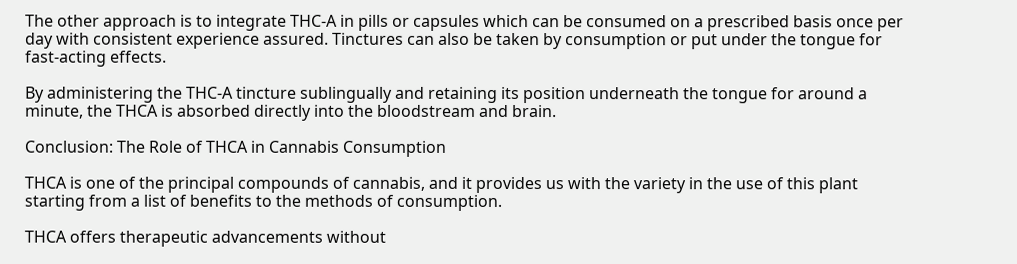The other approach is to integrate THC-A in pills or capsules which can be consumed on a prescribed basis once per day with consistent experience assured. Tinctures can also be taken by consumption or put under the tongue for fast-acting effects.

By administering the THC-A tincture sublingually and retaining its position underneath the tongue for around a minute, the THCA is absorbed directly into the bloodstream and brain.

Conclusion: The Role of THCA in Cannabis Consumption

THCA is one of the principal compounds of cannabis, and it provides us with the variety in the use of this plant starting from a list of benefits to the methods of consumption.

THCA offers therapeutic advancements without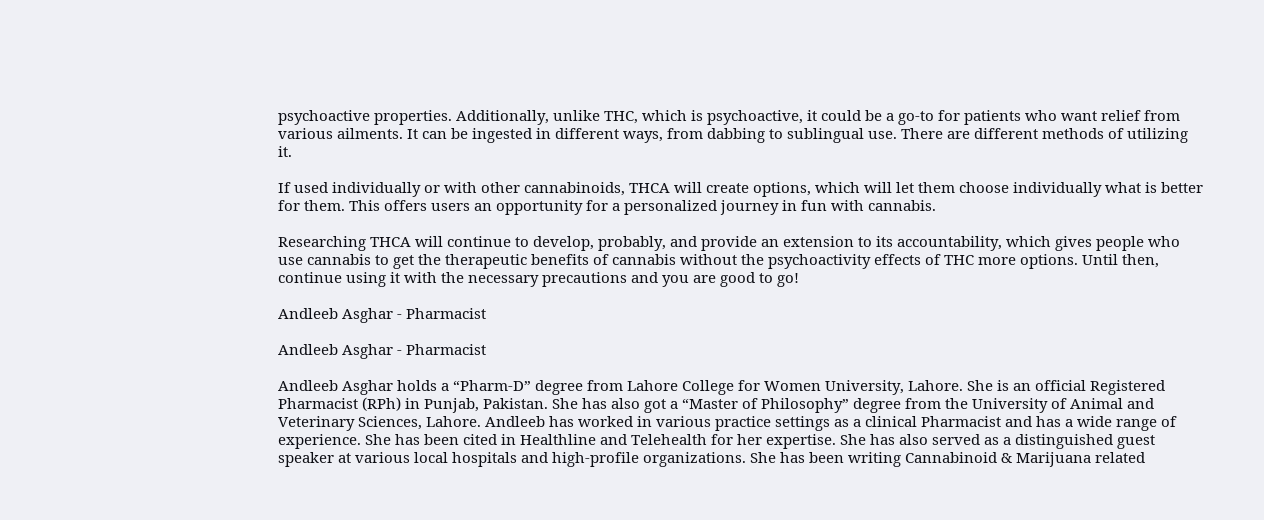psychoactive properties. Additionally, unlike THC, which is psychoactive, it could be a go-to for patients who want relief from various ailments. It can be ingested in different ways, from dabbing to sublingual use. There are different methods of utilizing it.

If used individually or with other cannabinoids, THCA will create options, which will let them choose individually what is better for them. This offers users an opportunity for a personalized journey in fun with cannabis.

Researching THCA will continue to develop, probably, and provide an extension to its accountability, which gives people who use cannabis to get the therapeutic benefits of cannabis without the psychoactivity effects of THC more options. Until then, continue using it with the necessary precautions and you are good to go!

Andleeb Asghar - Pharmacist

Andleeb Asghar - Pharmacist

Andleeb Asghar holds a “Pharm-D” degree from Lahore College for Women University, Lahore. She is an official Registered Pharmacist (RPh) in Punjab, Pakistan. She has also got a “Master of Philosophy” degree from the University of Animal and Veterinary Sciences, Lahore. Andleeb has worked in various practice settings as a clinical Pharmacist and has a wide range of experience. She has been cited in Healthline and Telehealth for her expertise. She has also served as a distinguished guest speaker at various local hospitals and high-profile organizations. She has been writing Cannabinoid & Marijuana related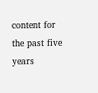content for the past five years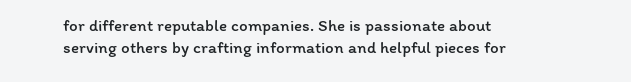for different reputable companies. She is passionate about serving others by crafting information and helpful pieces for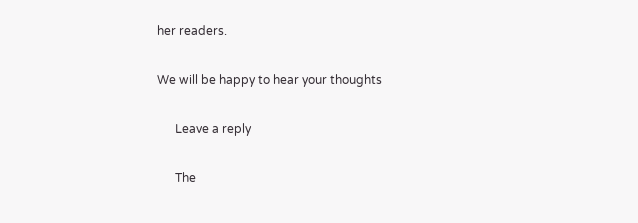her readers.

We will be happy to hear your thoughts

      Leave a reply

      The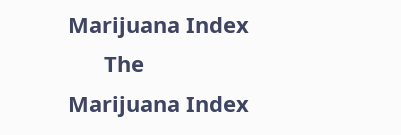Marijuana Index
      The Marijuana Index